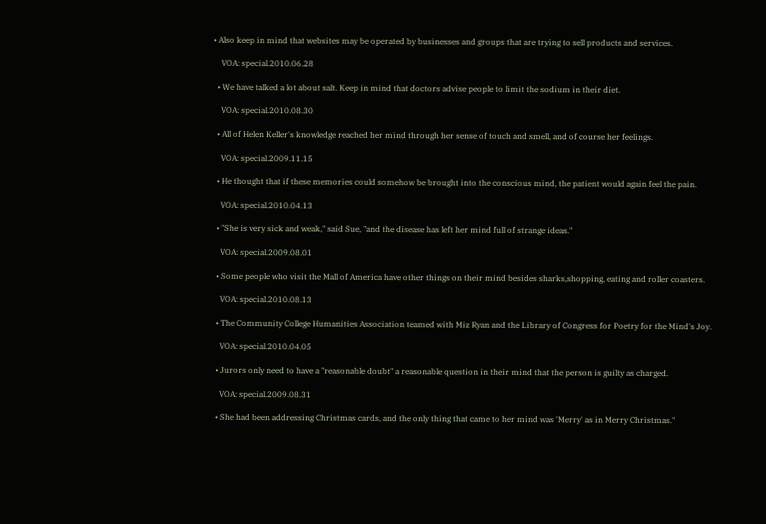• Also keep in mind that websites may be operated by businesses and groups that are trying to sell products and services.

    VOA: special.2010.06.28

  • We have talked a lot about salt. Keep in mind that doctors advise people to limit the sodium in their diet.

    VOA: special.2010.08.30

  • All of Helen Keller's knowledge reached her mind through her sense of touch and smell, and of course her feelings.

    VOA: special.2009.11.15

  • He thought that if these memories could somehow be brought into the conscious mind, the patient would again feel the pain.

    VOA: special.2010.04.13

  • "She is very sick and weak," said Sue, "and the disease has left her mind full of strange ideas."

    VOA: special.2009.08.01

  • Some people who visit the Mall of America have other things on their mind besides sharks,shopping, eating and roller coasters.

    VOA: special.2010.08.13

  • The Community College Humanities Association teamed with Miz Ryan and the Library of Congress for Poetry for the Mind's Joy.

    VOA: special.2010.04.05

  • Jurors only need to have a "reasonable doubt" a reasonable question in their mind that the person is guilty as charged.

    VOA: special.2009.08.31

  • She had been addressing Christmas cards, and the only thing that came to her mind was 'Merry' as in Merry Christmas."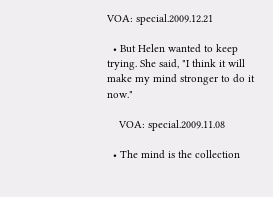VOA: special.2009.12.21

  • But Helen wanted to keep trying. She said, "I think it will make my mind stronger to do it now."

    VOA: special.2009.11.08

  • The mind is the collection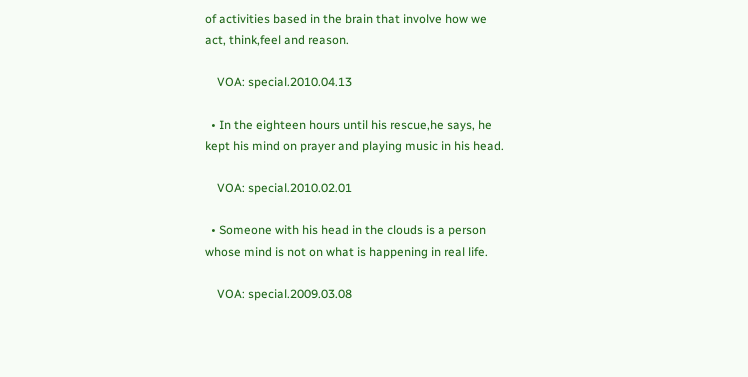of activities based in the brain that involve how we act, think,feel and reason.

    VOA: special.2010.04.13

  • In the eighteen hours until his rescue,he says, he kept his mind on prayer and playing music in his head.

    VOA: special.2010.02.01

  • Someone with his head in the clouds is a person whose mind is not on what is happening in real life.

    VOA: special.2009.03.08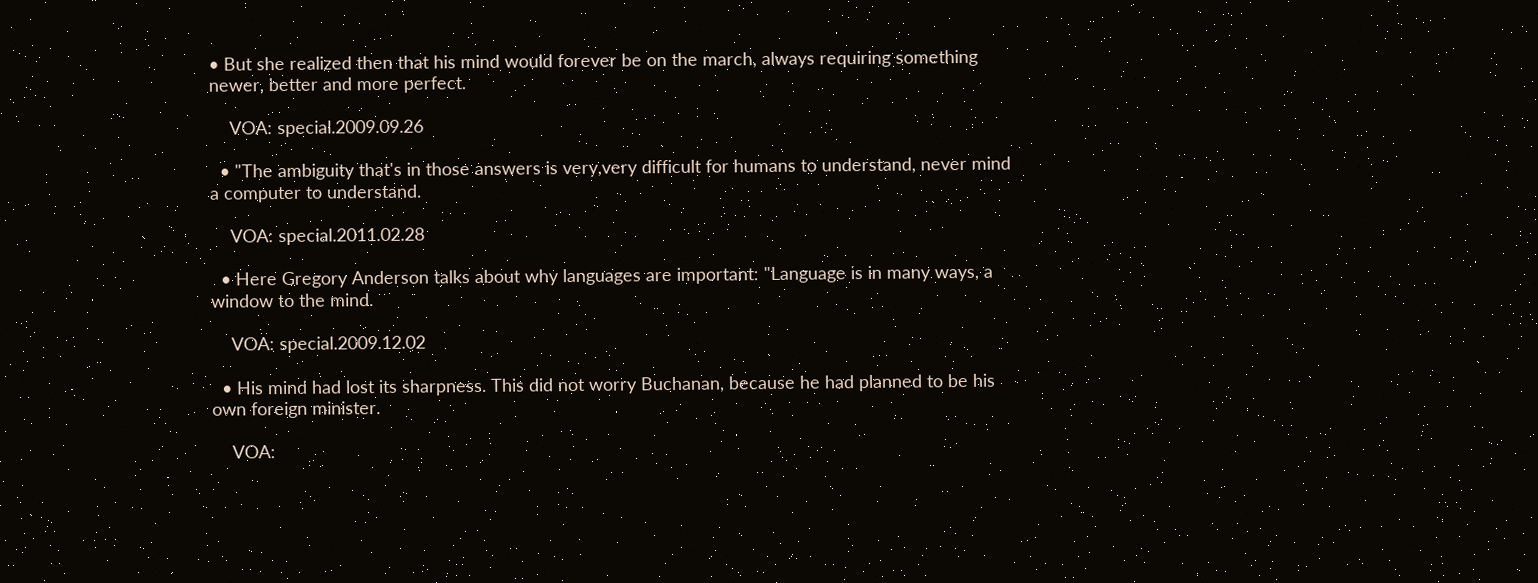• But she realized then that his mind would forever be on the march, always requiring something newer, better and more perfect.

    VOA: special.2009.09.26

  • "The ambiguity that's in those answers is very,very difficult for humans to understand, never mind a computer to understand.

    VOA: special.2011.02.28

  • Here Gregory Anderson talks about why languages are important: "Language is in many ways, a window to the mind.

    VOA: special.2009.12.02

  • His mind had lost its sharpness. This did not worry Buchanan, because he had planned to be his own foreign minister.

    VOA: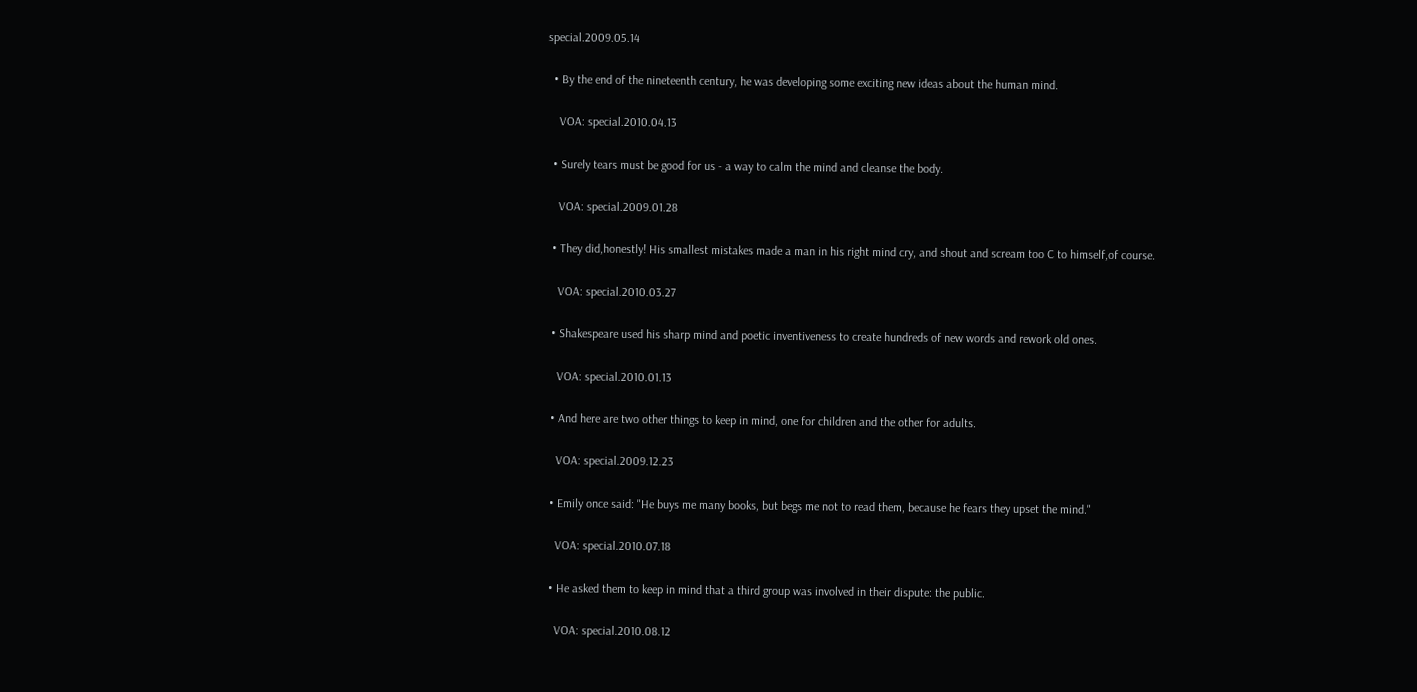special.2009.05.14

  • By the end of the nineteenth century, he was developing some exciting new ideas about the human mind.

    VOA: special.2010.04.13

  • Surely tears must be good for us - a way to calm the mind and cleanse the body.

    VOA: special.2009.01.28

  • They did,honestly! His smallest mistakes made a man in his right mind cry, and shout and scream too C to himself,of course.

    VOA: special.2010.03.27

  • Shakespeare used his sharp mind and poetic inventiveness to create hundreds of new words and rework old ones.

    VOA: special.2010.01.13

  • And here are two other things to keep in mind, one for children and the other for adults.

    VOA: special.2009.12.23

  • Emily once said: "He buys me many books, but begs me not to read them, because he fears they upset the mind."

    VOA: special.2010.07.18

  • He asked them to keep in mind that a third group was involved in their dispute: the public.

    VOA: special.2010.08.12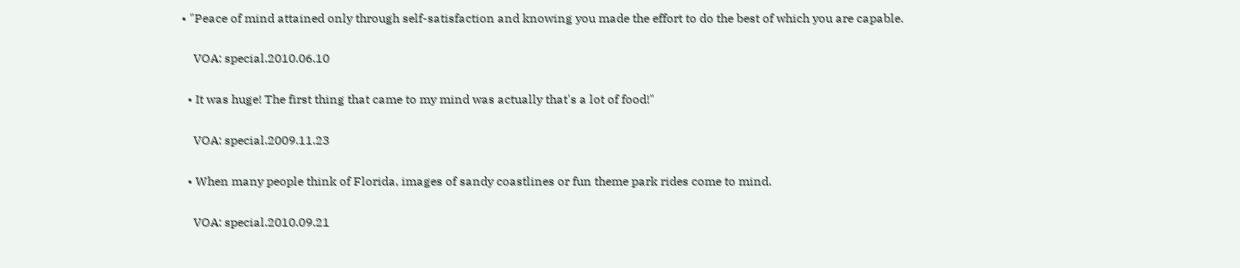• "Peace of mind attained only through self-satisfaction and knowing you made the effort to do the best of which you are capable.

    VOA: special.2010.06.10

  • It was huge! The first thing that came to my mind was actually that's a lot of food!"

    VOA: special.2009.11.23

  • When many people think of Florida, images of sandy coastlines or fun theme park rides come to mind.

    VOA: special.2010.09.21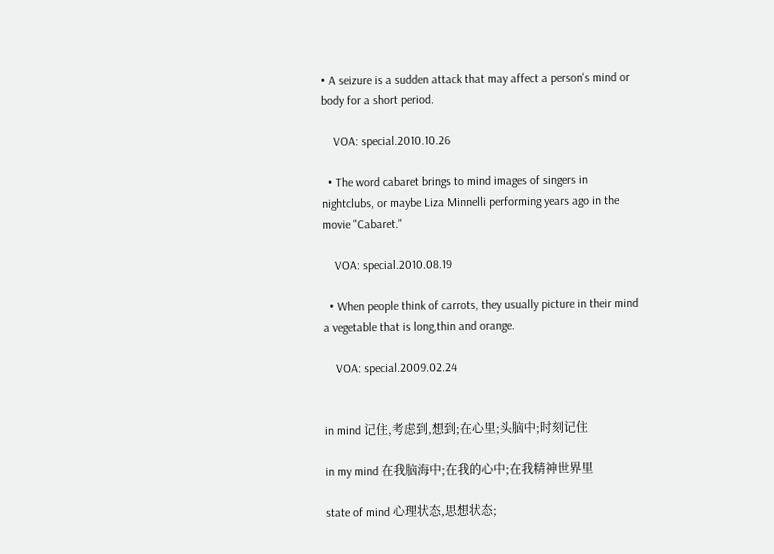• A seizure is a sudden attack that may affect a person's mind or body for a short period.

    VOA: special.2010.10.26

  • The word cabaret brings to mind images of singers in nightclubs, or maybe Liza Minnelli performing years ago in the movie "Cabaret."

    VOA: special.2010.08.19

  • When people think of carrots, they usually picture in their mind a vegetable that is long,thin and orange.

    VOA: special.2009.02.24


in mind 记住,考虑到,想到;在心里;头脑中;时刻记住

in my mind 在我脑海中;在我的心中;在我精神世界里

state of mind 心理状态,思想状态;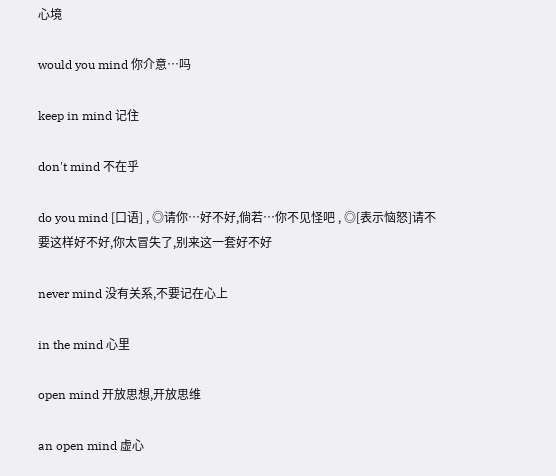心境

would you mind 你介意…吗

keep in mind 记住

don't mind 不在乎

do you mind [口语] , ◎请你…好不好,倘若…你不见怪吧 , ◎[表示恼怒]请不要这样好不好,你太冒失了,别来这一套好不好

never mind 没有关系,不要记在心上

in the mind 心里

open mind 开放思想,开放思维

an open mind 虚心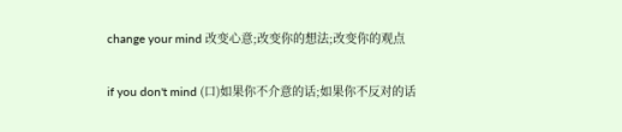change your mind 改变心意;改变你的想法;改变你的观点

if you don't mind (口)如果你不介意的话;如果你不反对的话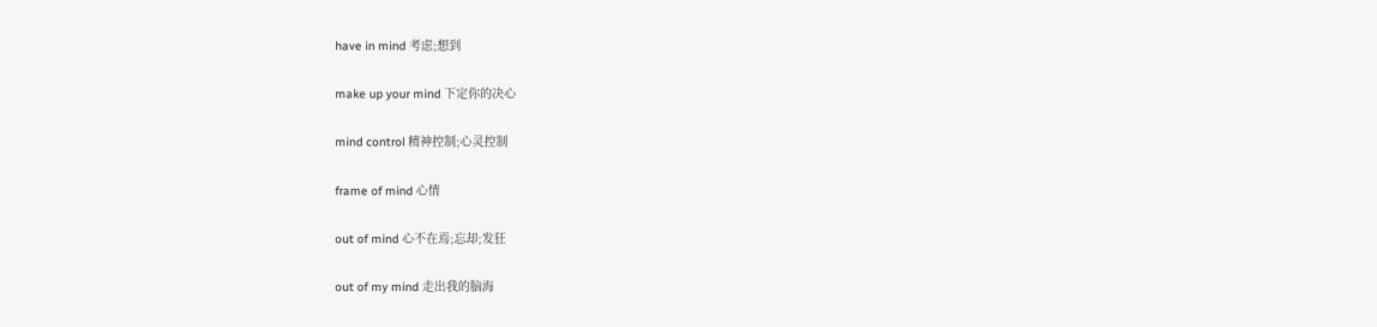have in mind 考虑;想到

make up your mind 下定你的决心

mind control 精神控制;心灵控制

frame of mind 心情

out of mind 心不在焉;忘却;发狂

out of my mind 走出我的脑海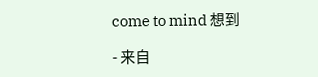come to mind 想到

- 来自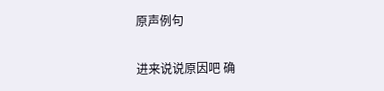原声例句

进来说说原因吧 确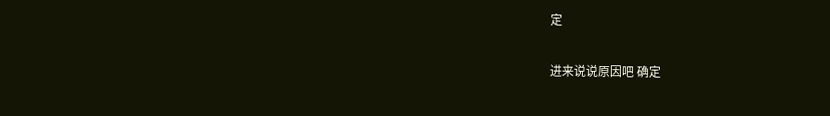定

进来说说原因吧 确定